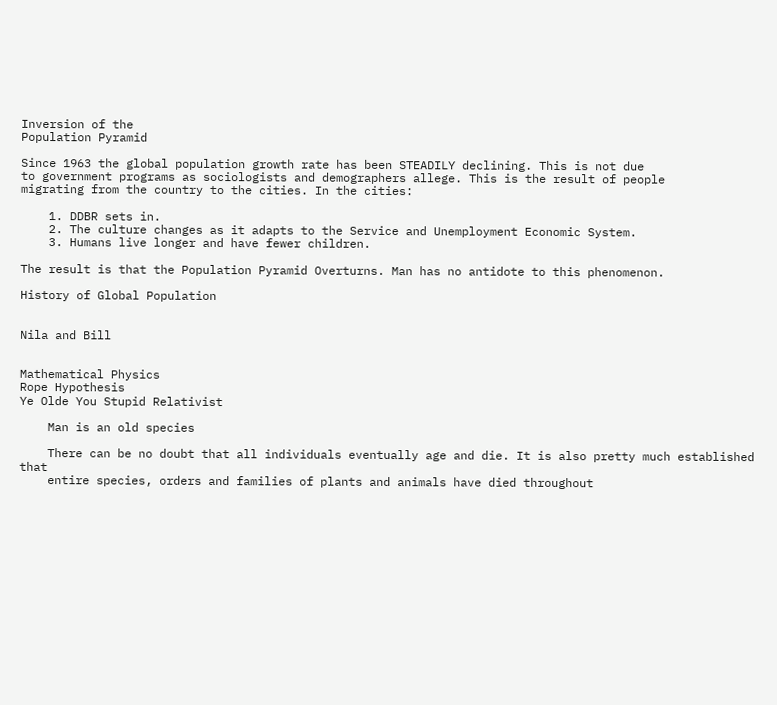Inversion of the
Population Pyramid

Since 1963 the global population growth rate has been STEADILY declining. This is not due
to government programs as sociologists and demographers allege. This is the result of people
migrating from the country to the cities. In the cities:

    1. DDBR sets in.
    2. The culture changes as it adapts to the Service and Unemployment Economic System.
    3. Humans live longer and have fewer children.

The result is that the Population Pyramid Overturns. Man has no antidote to this phenomenon.

History of Global Population


Nila and Bill


Mathematical Physics
Rope Hypothesis
Ye Olde You Stupid Relativist

    Man is an old species

    There can be no doubt that all individuals eventually age and die. It is also pretty much established that
    entire species, orders and families of plants and animals have died throughout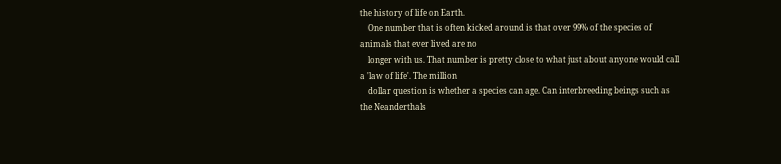the history of life on Earth.
    One number that is often kicked around is that over 99% of the species of animals that ever lived are no
    longer with us. That number is pretty close to what just about anyone would call a 'law of life'. The million
    dollar question is whether a species can age. Can interbreeding beings such as the Neanderthals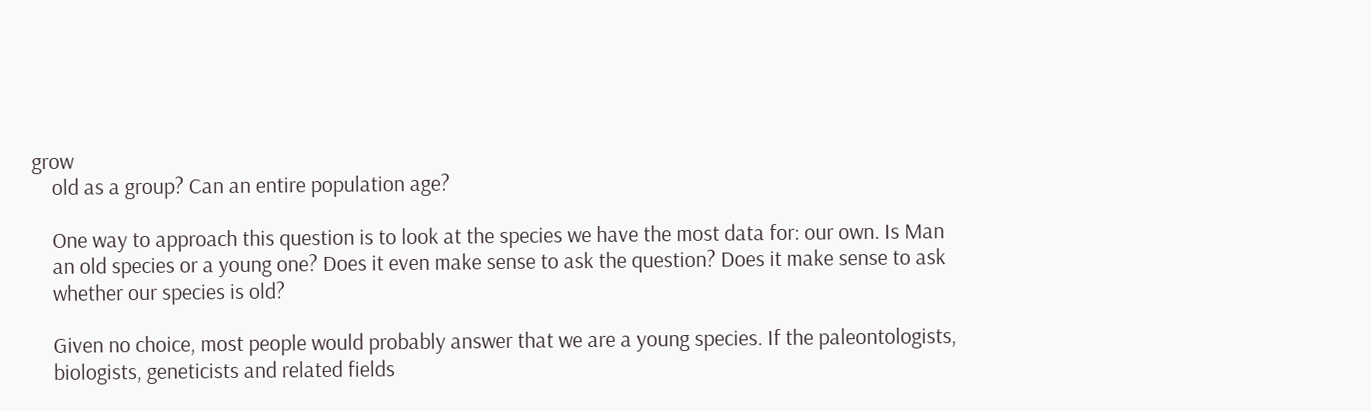grow
    old as a group? Can an entire population age?

    One way to approach this question is to look at the species we have the most data for: our own. Is Man
    an old species or a young one? Does it even make sense to ask the question? Does it make sense to ask
    whether our species is old?

    Given no choice, most people would probably answer that we are a young species. If the paleontologists,
    biologists, geneticists and related fields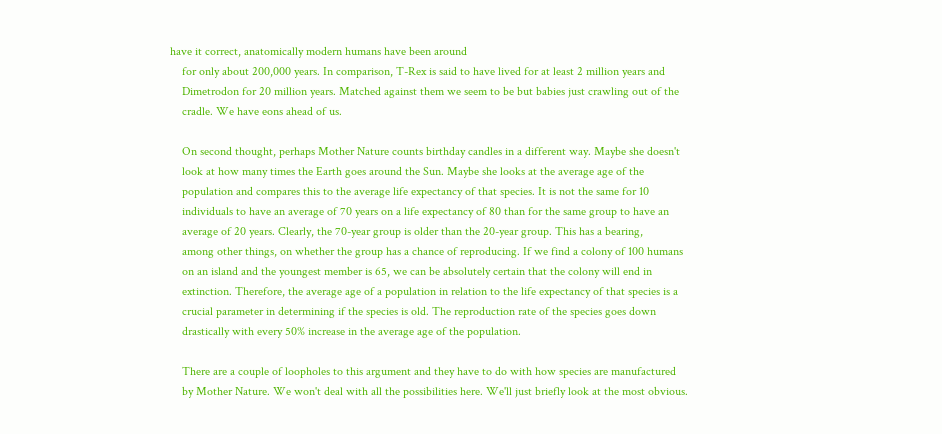have it correct, anatomically modern humans have been around
    for only about 200,000 years. In comparison, T-Rex is said to have lived for at least 2 million years and
    Dimetrodon for 20 million years. Matched against them we seem to be but babies just crawling out of the
    cradle. We have eons ahead of us.

    On second thought, perhaps Mother Nature counts birthday candles in a different way. Maybe she doesn't
    look at how many times the Earth goes around the Sun. Maybe she looks at the average age of the
    population and compares this to the average life expectancy of that species. It is not the same for 10
    individuals to have an average of 70 years on a life expectancy of 80 than for the same group to have an
    average of 20 years. Clearly, the 70-year group is older than the 20-year group. This has a bearing,
    among other things, on whether the group has a chance of reproducing. If we find a colony of 100 humans
    on an island and the youngest member is 65, we can be absolutely certain that the colony will end in
    extinction. Therefore, the average age of a population in relation to the life expectancy of that species is a
    crucial parameter in determining if the species is old. The reproduction rate of the species goes down
    drastically with every 50% increase in the average age of the population.

    There are a couple of loopholes to this argument and they have to do with how species are manufactured
    by Mother Nature. We won't deal with all the possibilities here. We'll just briefly look at the most obvious.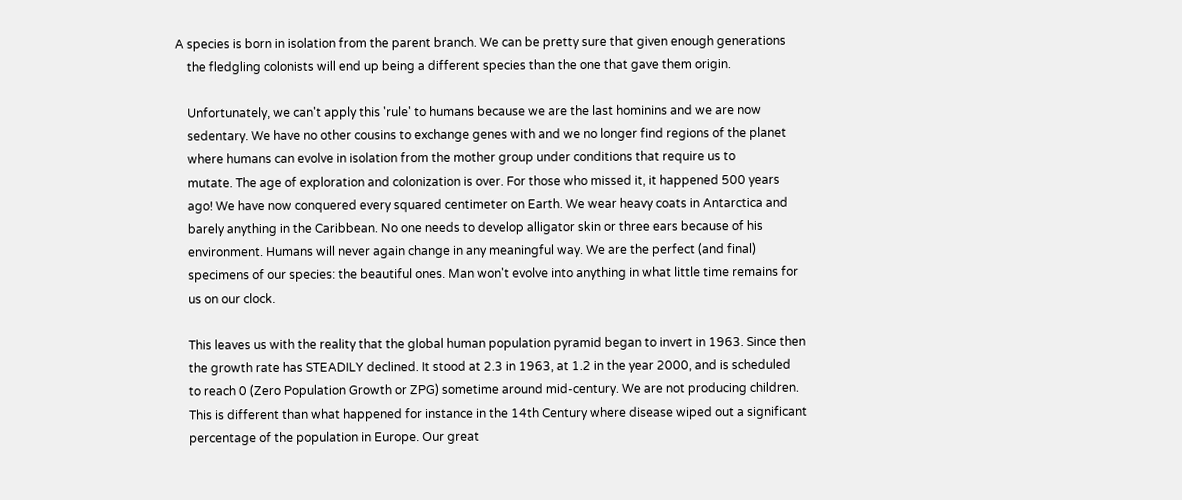A species is born in isolation from the parent branch. We can be pretty sure that given enough generations
    the fledgling colonists will end up being a different species than the one that gave them origin.

    Unfortunately, we can't apply this 'rule' to humans because we are the last hominins and we are now
    sedentary. We have no other cousins to exchange genes with and we no longer find regions of the planet
    where humans can evolve in isolation from the mother group under conditions that require us to
    mutate. The age of exploration and colonization is over. For those who missed it, it happened 500 years
    ago! We have now conquered every squared centimeter on Earth. We wear heavy coats in Antarctica and
    barely anything in the Caribbean. No one needs to develop alligator skin or three ears because of his
    environment. Humans will never again change in any meaningful way. We are the perfect (and final)
    specimens of our species: the beautiful ones. Man won't evolve into anything in what little time remains for
    us on our clock.

    This leaves us with the reality that the global human population pyramid began to invert in 1963. Since then
    the growth rate has STEADILY declined. It stood at 2.3 in 1963, at 1.2 in the year 2000, and is scheduled
    to reach 0 (Zero Population Growth or ZPG) sometime around mid-century. We are not producing children.
    This is different than what happened for instance in the 14th Century where disease wiped out a significant
    percentage of the population in Europe. Our great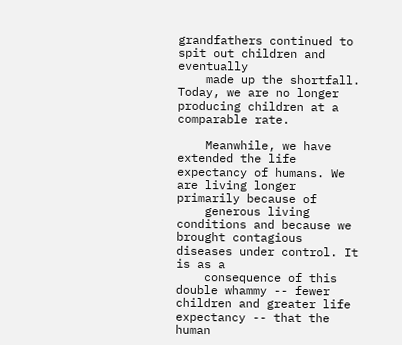grandfathers continued to spit out children and eventually
    made up the shortfall. Today, we are no longer producing children at a comparable rate.

    Meanwhile, we have extended the life expectancy of humans. We are living longer primarily because of
    generous living conditions and because we brought contagious diseases under control. It is as a
    consequence of this double whammy -- fewer children and greater life expectancy -- that the human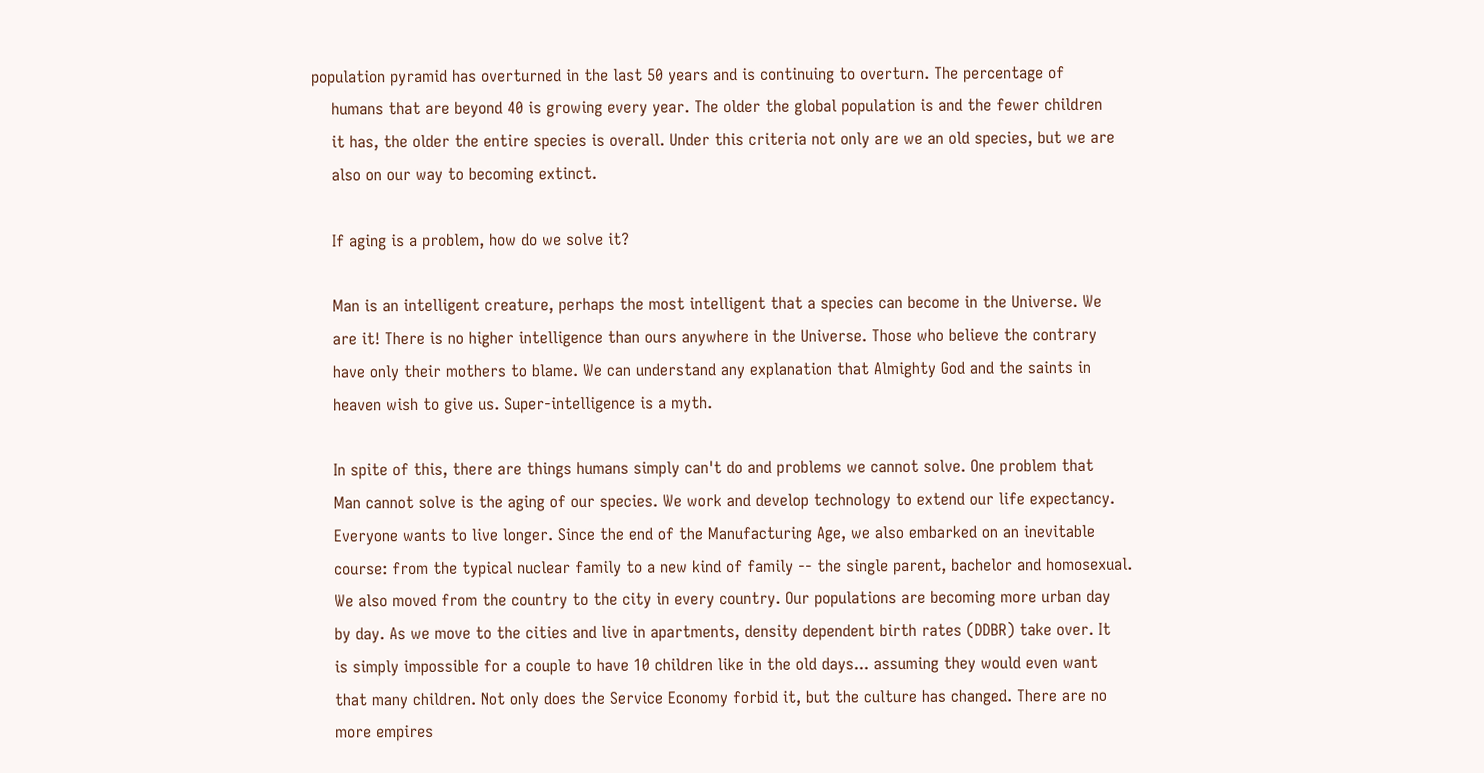population pyramid has overturned in the last 50 years and is continuing to overturn. The percentage of
    humans that are beyond 40 is growing every year. The older the global population is and the fewer children
    it has, the older the entire species is overall. Under this criteria not only are we an old species, but we are
    also on our way to becoming extinct.

    If aging is a problem, how do we solve it?

    Man is an intelligent creature, perhaps the most intelligent that a species can become in the Universe. We
    are it! There is no higher intelligence than ours anywhere in the Universe. Those who believe the contrary
    have only their mothers to blame. We can understand any explanation that Almighty God and the saints in
    heaven wish to give us. Super-intelligence is a myth.

    In spite of this, there are things humans simply can't do and problems we cannot solve. One problem that
    Man cannot solve is the aging of our species. We work and develop technology to extend our life expectancy.
    Everyone wants to live longer. Since the end of the Manufacturing Age, we also embarked on an inevitable
    course: from the typical nuclear family to a new kind of family -- the single parent, bachelor and homosexual.
    We also moved from the country to the city in every country. Our populations are becoming more urban day
    by day. As we move to the cities and live in apartments, density dependent birth rates (DDBR) take over. It
    is simply impossible for a couple to have 10 children like in the old days... assuming they would even want
    that many children. Not only does the Service Economy forbid it, but the culture has changed. There are no
    more empires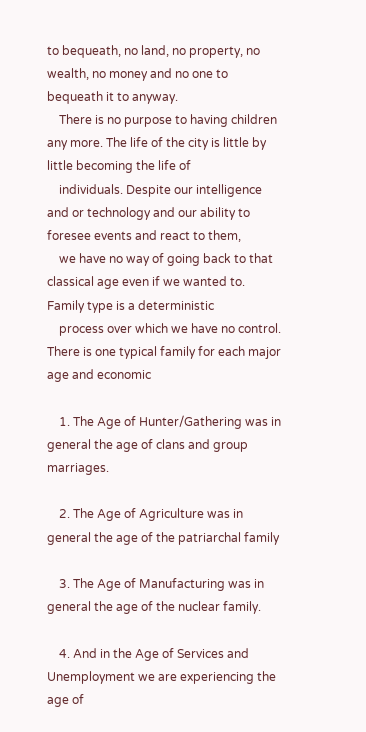to bequeath, no land, no property, no wealth, no money and no one to bequeath it to anyway.
    There is no purpose to having children any more. The life of the city is little by little becoming the life of
    individuals. Despite our intelligence and or technology and our ability to foresee events and react to them,
    we have no way of going back to that classical age even if we wanted to. Family type is a deterministic
    process over which we have no control. There is one typical family for each major age and economic

    1. The Age of Hunter/Gathering was in general the age of clans and group marriages.

    2. The Age of Agriculture was in general the age of the patriarchal family

    3. The Age of Manufacturing was in general the age of the nuclear family.

    4. And in the Age of Services and Unemployment we are experiencing the age of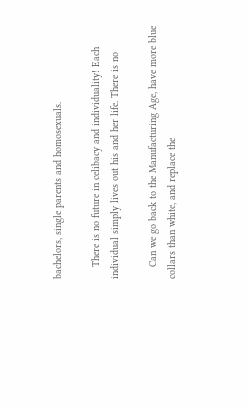bachelors, single parents and homosexuals.

    There is no future in celibacy and individuality! Each individual simply lives out his and her life. There is no

    Can we go back to the Manufacturing Age, have more blue collars than white, and replace the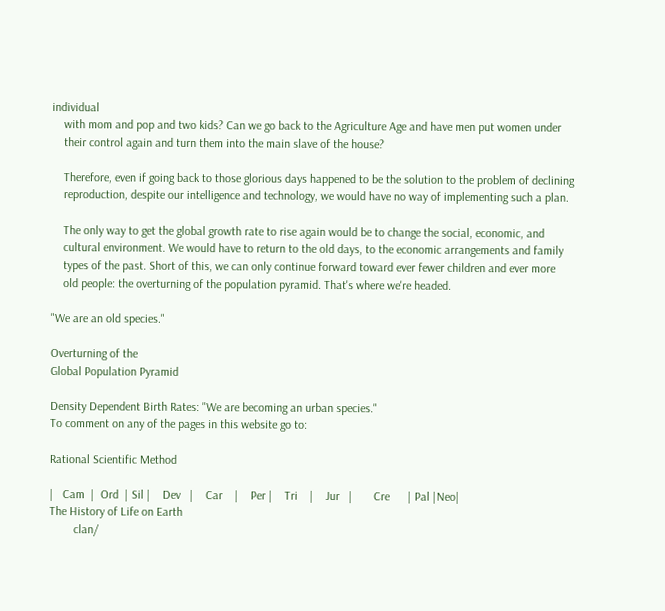individual
    with mom and pop and two kids? Can we go back to the Agriculture Age and have men put women under
    their control again and turn them into the main slave of the house?

    Therefore, even if going back to those glorious days happened to be the solution to the problem of declining
    reproduction, despite our intelligence and technology, we would have no way of implementing such a plan.

    The only way to get the global growth rate to rise again would be to change the social, economic, and
    cultural environment. We would have to return to the old days, to the economic arrangements and family
    types of the past. Short of this, we can only continue forward toward ever fewer children and ever more
    old people: the overturning of the population pyramid. That's where we're headed.

"We are an old species."

Overturning of the
Global Population Pyramid

Density Dependent Birth Rates: "We are becoming an urban species."
To comment on any of the pages in this website go to:

Rational Scientific Method

|   Cam  |  Ord  | Sil |    Dev   |    Car    |    Per |    Tri    |    Jur   |       Cre      | Pal |Neo|
The History of Life on Earth
        clan/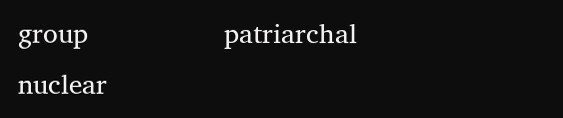group                 patriarchal                        nuclear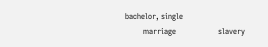bachelor, single
         marriage                     slavery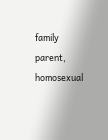family                   parent, homosexual